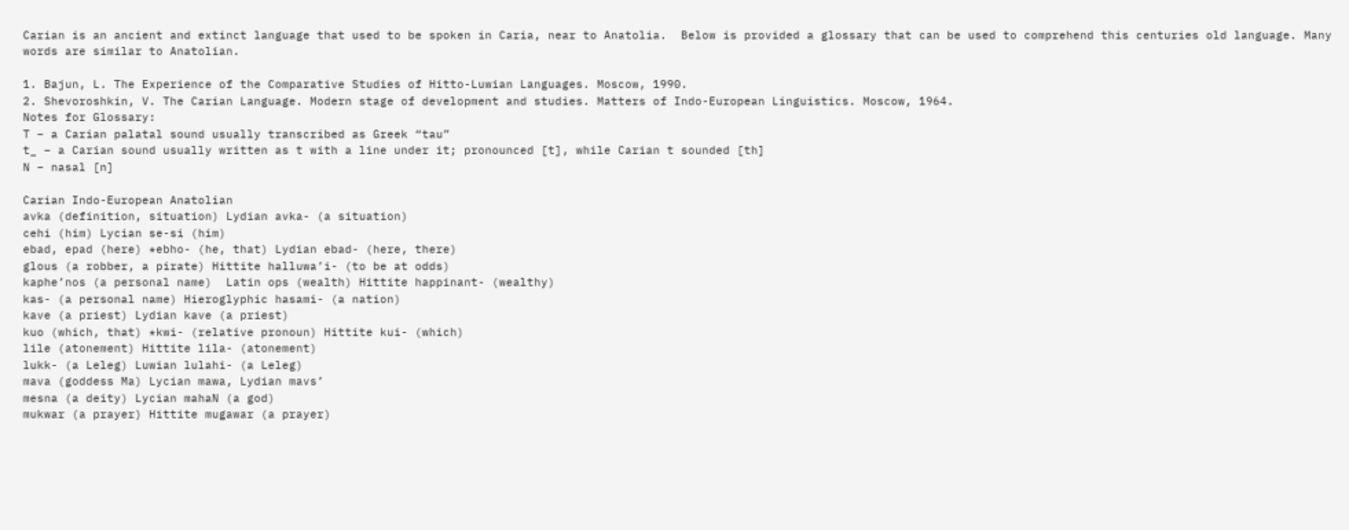Carian is an ancient and extinct language that used to be spoken in Caria, near to Anatolia.  Below is provided a glossary that can be used to comprehend this centuries old language. Many words are similar to Anatolian.

1. Bajun, L. The Experience of the Comparative Studies of Hitto-Luwian Languages. Moscow, 1990.
2. Shevoroshkin, V. The Carian Language. Modern stage of development and studies. Matters of Indo-European Linguistics. Moscow, 1964.
Notes for Glossary:
T – a Carian palatal sound usually transcribed as Greek “tau”
t_ – a Carian sound usually written as t with a line under it; pronounced [t], while Carian t sounded [th]
N – nasal [n]

Carian Indo-European Anatolian
avka (definition, situation) Lydian avka- (a situation)
cehi (him) Lycian se-si (him)
ebad, epad (here) *ebho- (he, that) Lydian ebad- (here, there)
glous (a robber, a pirate) Hittite halluwa’i- (to be at odds)
kaphe’nos (a personal name)  Latin ops (wealth) Hittite happinant- (wealthy)
kas- (a personal name) Hieroglyphic hasami- (a nation)
kave (a priest) Lydian kave (a priest)
kuo (which, that) *kwi- (relative pronoun) Hittite kui- (which)
lile (atonement) Hittite lila- (atonement)
lukk- (a Leleg) Luwian lulahi- (a Leleg)
mava (goddess Ma) Lycian mawa, Lydian mavs’
mesna (a deity) Lycian mahaN (a god)
mukwar (a prayer) Hittite mugawar (a prayer)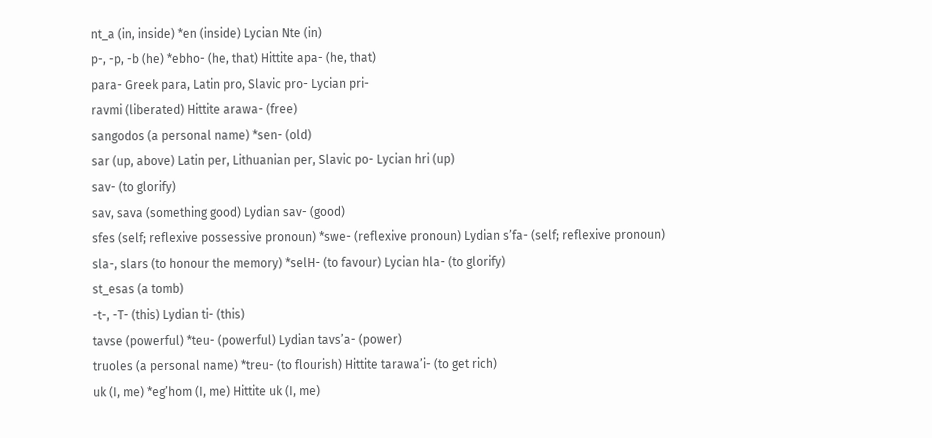nt_a (in, inside) *en (inside) Lycian Nte (in)
p-, -p, -b (he) *ebho- (he, that) Hittite apa- (he, that)
para- Greek para, Latin pro, Slavic pro- Lycian pri-
ravmi (liberated) Hittite arawa- (free)
sangodos (a personal name) *sen- (old)
sar (up, above) Latin per, Lithuanian per, Slavic po- Lycian hri (up)
sav- (to glorify)
sav, sava (something good) Lydian sav- (good)
sfes (self; reflexive possessive pronoun) *swe- (reflexive pronoun) Lydian s’fa- (self; reflexive pronoun)
sla-, slars (to honour the memory) *selH- (to favour) Lycian hla- (to glorify)
st_esas (a tomb)
-t-, -T- (this) Lydian ti- (this)
tavse (powerful) *teu- (powerful) Lydian tavs’a- (power)
truoles (a personal name) *treu- (to flourish) Hittite tarawa’i- (to get rich)
uk (I, me) *eg’hom (I, me) Hittite uk (I, me)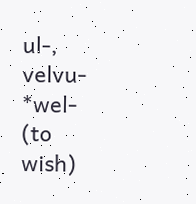ul-, velvu- *wel- (to wish)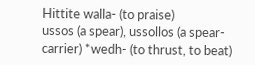Hittite walla- (to praise)
ussos (a spear), ussollos (a spear-carrier) *wedh- (to thrust, to beat)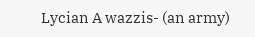Lycian A wazzis- (an army)